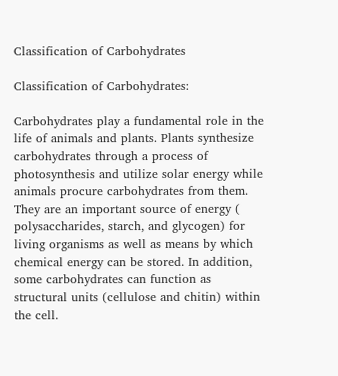Classification of Carbohydrates

Classification of Carbohydrates:

Carbohydrates play a fundamental role in the life of animals and plants. Plants synthesize carbohydrates through a process of photosynthesis and utilize solar energy while animals procure carbohydrates from them. They are an important source of energy ( polysaccharides, starch, and glycogen) for living organisms as well as means by which chemical energy can be stored. In addition, some carbohydrates can function as structural units (cellulose and chitin) within the cell.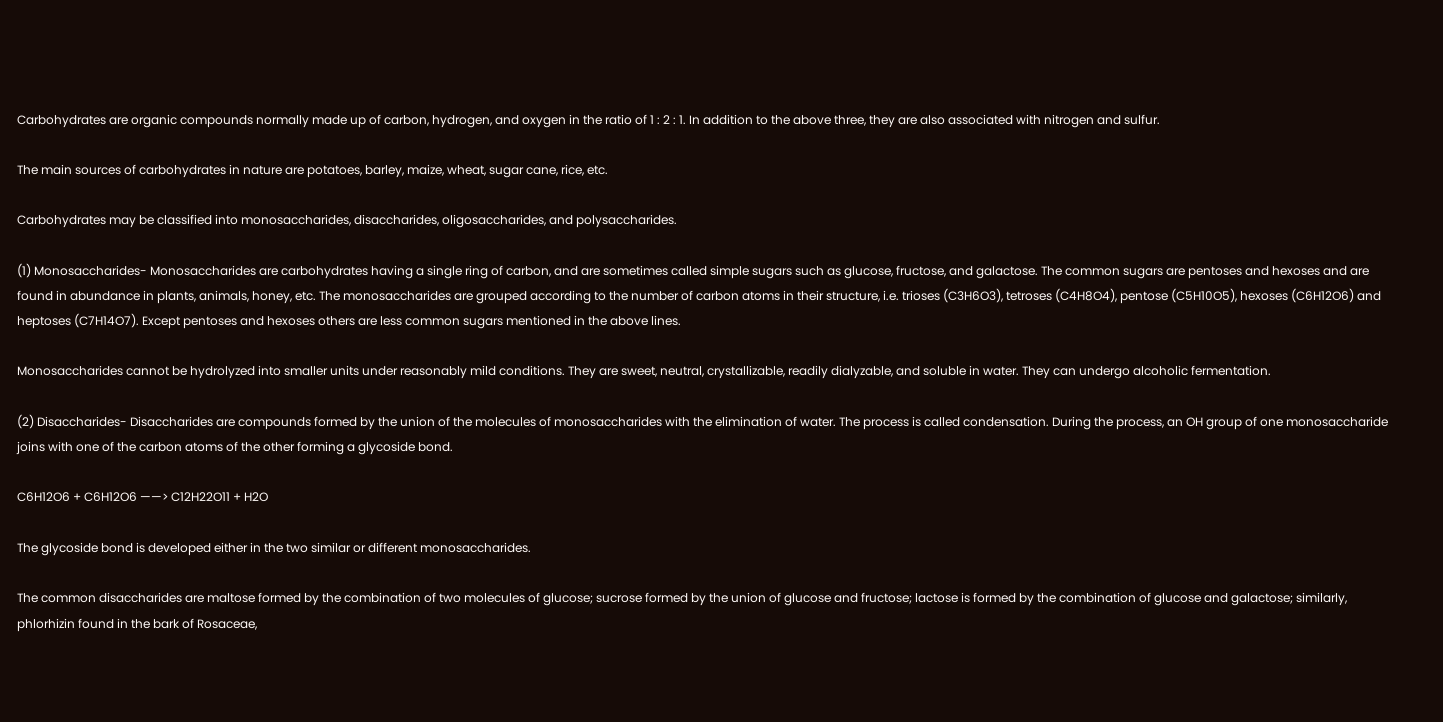Carbohydrates are organic compounds normally made up of carbon, hydrogen, and oxygen in the ratio of 1 : 2 : 1. In addition to the above three, they are also associated with nitrogen and sulfur.

The main sources of carbohydrates in nature are potatoes, barley, maize, wheat, sugar cane, rice, etc.

Carbohydrates may be classified into monosaccharides, disaccharides, oligosaccharides, and polysaccharides.

(1) Monosaccharides- Monosaccharides are carbohydrates having a single ring of carbon, and are sometimes called simple sugars such as glucose, fructose, and galactose. The common sugars are pentoses and hexoses and are found in abundance in plants, animals, honey, etc. The monosaccharides are grouped according to the number of carbon atoms in their structure, i.e. trioses (C3H6O3), tetroses (C4H8O4), pentose (C5H10O5), hexoses (C6H12O6) and heptoses (C7H14O7). Except pentoses and hexoses others are less common sugars mentioned in the above lines.

Monosaccharides cannot be hydrolyzed into smaller units under reasonably mild conditions. They are sweet, neutral, crystallizable, readily dialyzable, and soluble in water. They can undergo alcoholic fermentation.

(2) Disaccharides- Disaccharides are compounds formed by the union of the molecules of monosaccharides with the elimination of water. The process is called condensation. During the process, an OH group of one monosaccharide joins with one of the carbon atoms of the other forming a glycoside bond.

C6H12O6 + C6H12O6 ——> C12H22O11 + H2O

The glycoside bond is developed either in the two similar or different monosaccharides.

The common disaccharides are maltose formed by the combination of two molecules of glucose; sucrose formed by the union of glucose and fructose; lactose is formed by the combination of glucose and galactose; similarly, phlorhizin found in the bark of Rosaceae,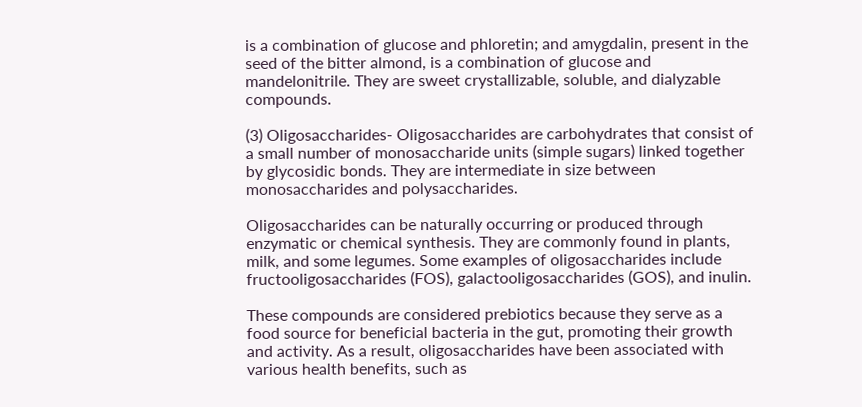is a combination of glucose and phloretin; and amygdalin, present in the seed of the bitter almond, is a combination of glucose and mandelonitrile. They are sweet crystallizable, soluble, and dialyzable compounds.

(3) Oligosaccharides- Oligosaccharides are carbohydrates that consist of a small number of monosaccharide units (simple sugars) linked together by glycosidic bonds. They are intermediate in size between monosaccharides and polysaccharides.

Oligosaccharides can be naturally occurring or produced through enzymatic or chemical synthesis. They are commonly found in plants, milk, and some legumes. Some examples of oligosaccharides include fructooligosaccharides (FOS), galactooligosaccharides (GOS), and inulin.

These compounds are considered prebiotics because they serve as a food source for beneficial bacteria in the gut, promoting their growth and activity. As a result, oligosaccharides have been associated with various health benefits, such as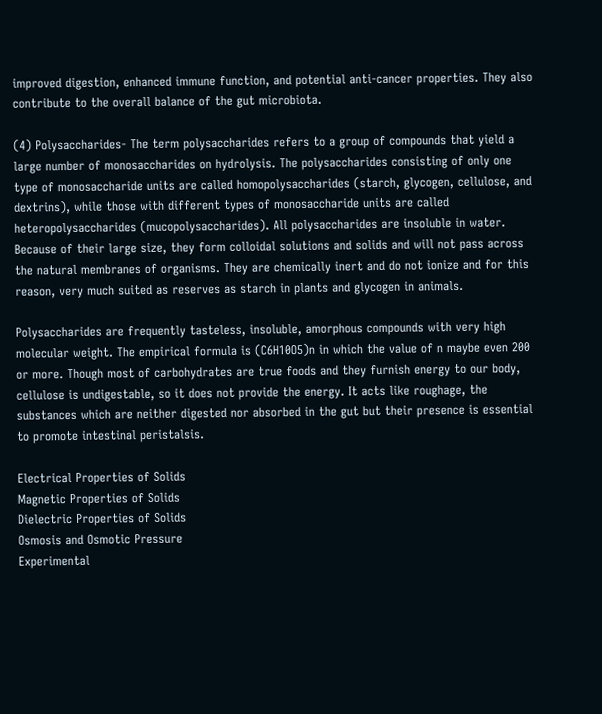improved digestion, enhanced immune function, and potential anti-cancer properties. They also contribute to the overall balance of the gut microbiota.

(4) Polysaccharides- The term polysaccharides refers to a group of compounds that yield a large number of monosaccharides on hydrolysis. The polysaccharides consisting of only one type of monosaccharide units are called homopolysaccharides (starch, glycogen, cellulose, and dextrins), while those with different types of monosaccharide units are called heteropolysaccharides (mucopolysaccharides). All polysaccharides are insoluble in water. Because of their large size, they form colloidal solutions and solids and will not pass across the natural membranes of organisms. They are chemically inert and do not ionize and for this reason, very much suited as reserves as starch in plants and glycogen in animals.

Polysaccharides are frequently tasteless, insoluble, amorphous compounds with very high molecular weight. The empirical formula is (C6H10O5)n in which the value of n maybe even 200 or more. Though most of carbohydrates are true foods and they furnish energy to our body, cellulose is undigestable, so it does not provide the energy. It acts like roughage, the substances which are neither digested nor absorbed in the gut but their presence is essential to promote intestinal peristalsis.

Electrical Properties of Solids
Magnetic Properties of Solids
Dielectric Properties of Solids
Osmosis and Osmotic Pressure
Experimental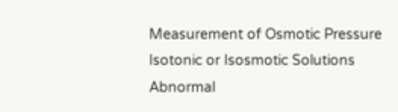Measurement of Osmotic Pressure
Isotonic or Isosmotic Solutions
Abnormal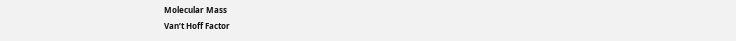Molecular Mass
Van’t Hoff Factor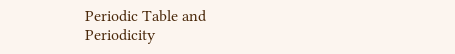Periodic Table and Periodicity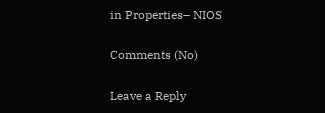in Properties– NIOS

Comments (No)

Leave a Reply